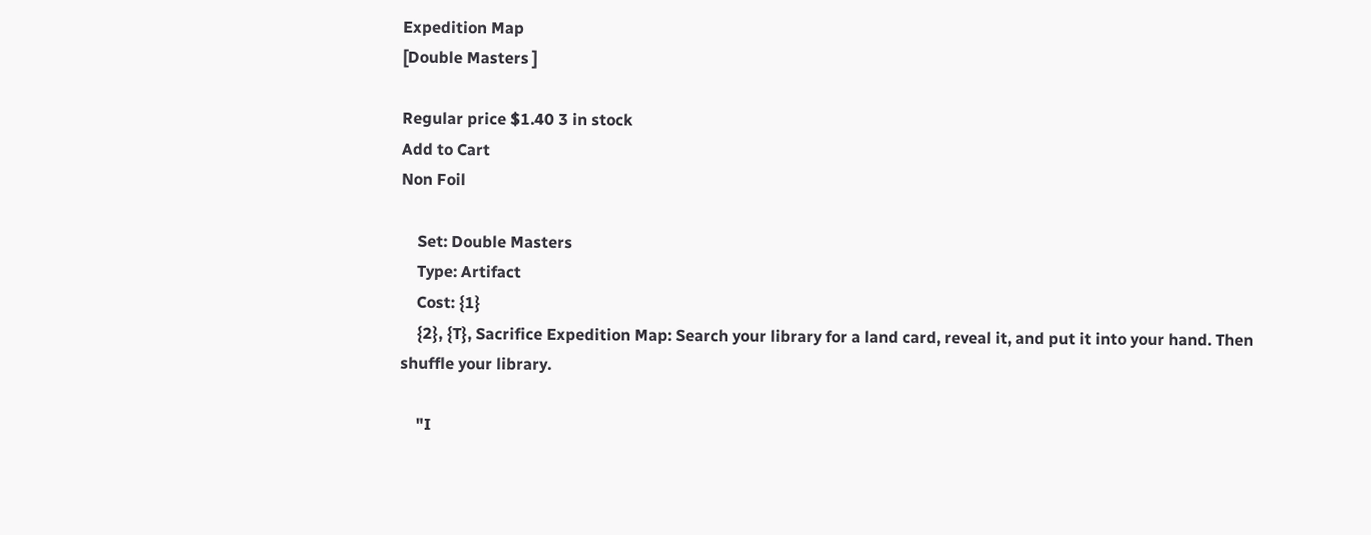Expedition Map
[Double Masters ]

Regular price $1.40 3 in stock
Add to Cart
Non Foil

    Set: Double Masters
    Type: Artifact
    Cost: {1}
    {2}, {T}, Sacrifice Expedition Map: Search your library for a land card, reveal it, and put it into your hand. Then shuffle your library.

    "I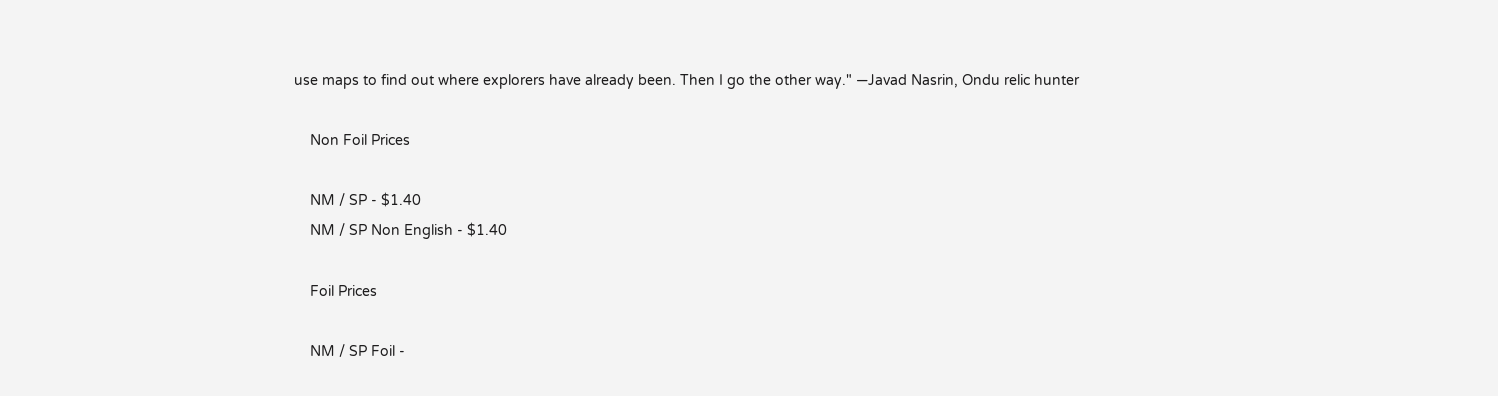use maps to find out where explorers have already been. Then I go the other way." —Javad Nasrin, Ondu relic hunter

    Non Foil Prices

    NM / SP - $1.40
    NM / SP Non English - $1.40

    Foil Prices

    NM / SP Foil -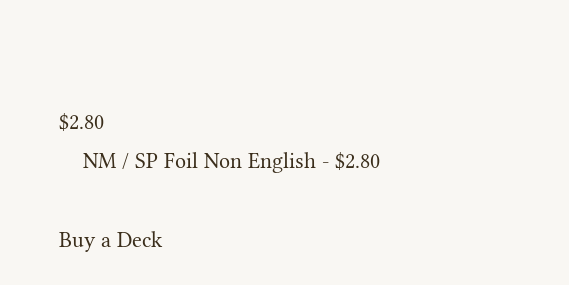$2.80
    NM / SP Foil Non English - $2.80

Buy a Deck